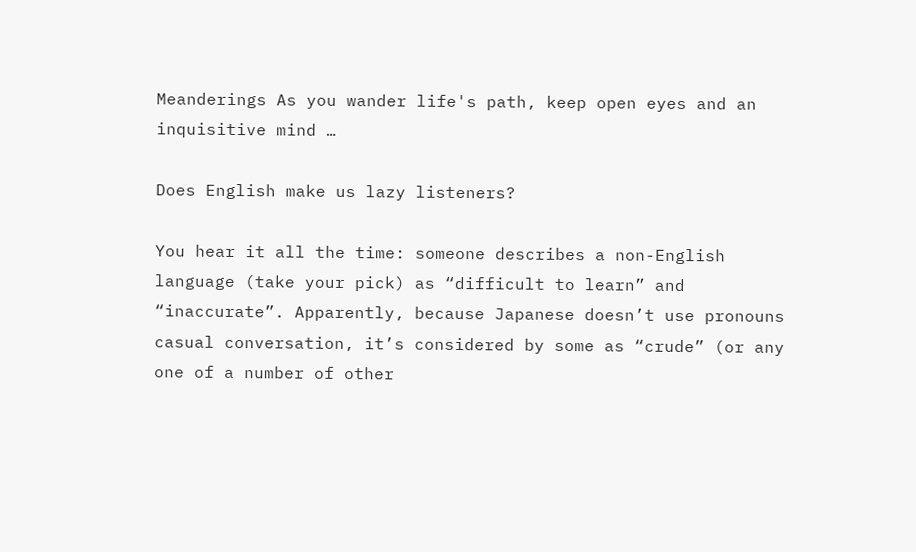Meanderings As you wander life's path, keep open eyes and an inquisitive mind …

Does English make us lazy listeners?

You hear it all the time: someone describes a non-English language (take your pick) as “difficult to learn” and “inaccurate”. Apparently, because Japanese doesn’t use pronouns casual conversation, it’s considered by some as “crude” (or any one of a number of other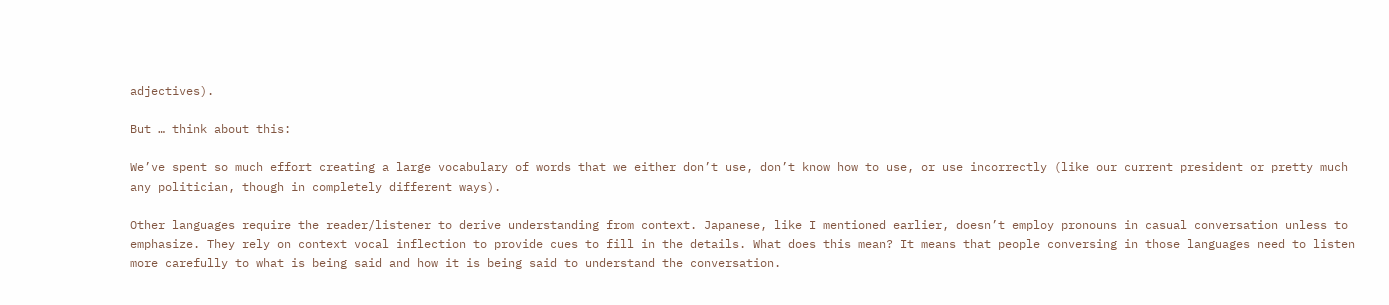adjectives).

But … think about this:

We’ve spent so much effort creating a large vocabulary of words that we either don’t use, don’t know how to use, or use incorrectly (like our current president or pretty much any politician, though in completely different ways).

Other languages require the reader/listener to derive understanding from context. Japanese, like I mentioned earlier, doesn’t employ pronouns in casual conversation unless to emphasize. They rely on context vocal inflection to provide cues to fill in the details. What does this mean? It means that people conversing in those languages need to listen more carefully to what is being said and how it is being said to understand the conversation.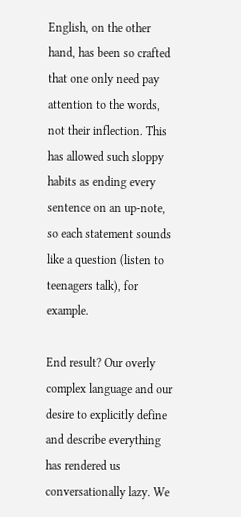English, on the other hand, has been so crafted that one only need pay attention to the words, not their inflection. This has allowed such sloppy habits as ending every sentence on an up-note, so each statement sounds like a question (listen to teenagers talk), for example.

End result? Our overly complex language and our desire to explicitly define and describe everything has rendered us conversationally lazy. We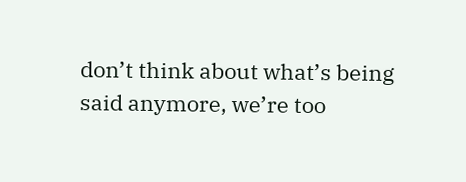don’t think about what’s being said anymore, we’re too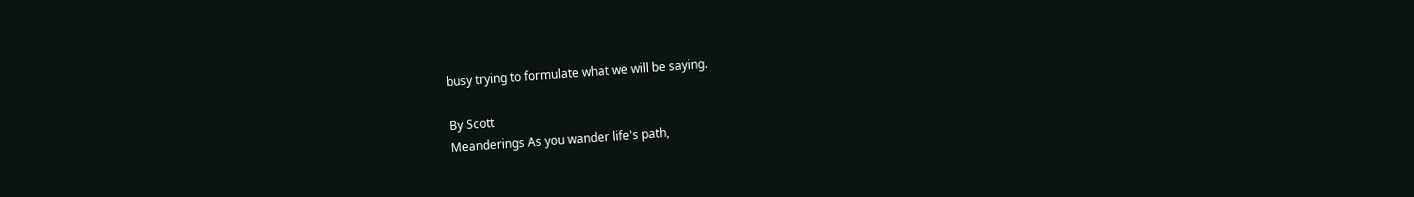busy trying to formulate what we will be saying.

By Scott
Meanderings As you wander life's path,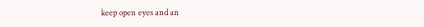keep open eyes and an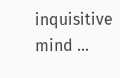inquisitive mind …